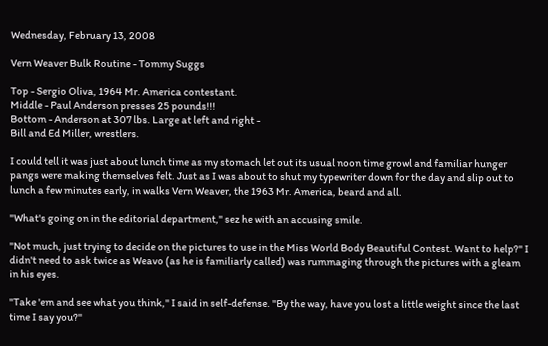Wednesday, February 13, 2008

Vern Weaver Bulk Routine - Tommy Suggs

Top - Sergio Oliva, 1964 Mr. America contestant.
Middle - Paul Anderson presses 25 pounds!!!
Bottom - Anderson at 307 lbs. Large at left and right -
Bill and Ed Miller, wrestlers.

I could tell it was just about lunch time as my stomach let out its usual noon time growl and familiar hunger pangs were making themselves felt. Just as I was about to shut my typewriter down for the day and slip out to lunch a few minutes early, in walks Vern Weaver, the 1963 Mr. America, beard and all.

"What's going on in the editorial department," sez he with an accusing smile.

"Not much, just trying to decide on the pictures to use in the Miss World Body Beautiful Contest. Want to help?" I didn't need to ask twice as Weavo (as he is familiarly called) was rummaging through the pictures with a gleam in his eyes.

"Take 'em and see what you think," I said in self-defense. "By the way, have you lost a little weight since the last time I say you?"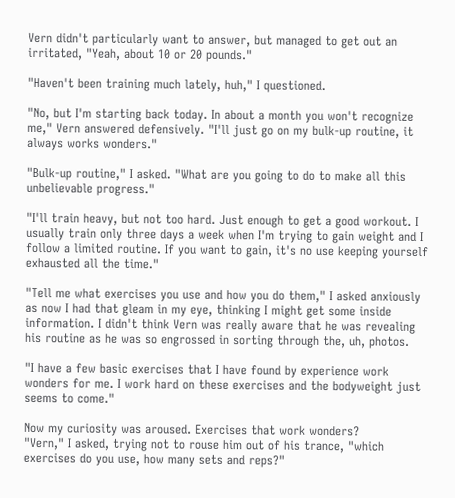Vern didn't particularly want to answer, but managed to get out an irritated, "Yeah, about 10 or 20 pounds."

"Haven't been training much lately, huh," I questioned.

"No, but I'm starting back today. In about a month you won't recognize me," Vern answered defensively. "I'll just go on my bulk-up routine, it always works wonders."

"Bulk-up routine," I asked. "What are you going to do to make all this unbelievable progress."

"I'll train heavy, but not too hard. Just enough to get a good workout. I usually train only three days a week when I'm trying to gain weight and I follow a limited routine. If you want to gain, it's no use keeping yourself exhausted all the time."

"Tell me what exercises you use and how you do them," I asked anxiously as now I had that gleam in my eye, thinking I might get some inside information. I didn't think Vern was really aware that he was revealing his routine as he was so engrossed in sorting through the, uh, photos.

"I have a few basic exercises that I have found by experience work wonders for me. I work hard on these exercises and the bodyweight just seems to come."

Now my curiosity was aroused. Exercises that work wonders?
"Vern," I asked, trying not to rouse him out of his trance, "which exercises do you use, how many sets and reps?"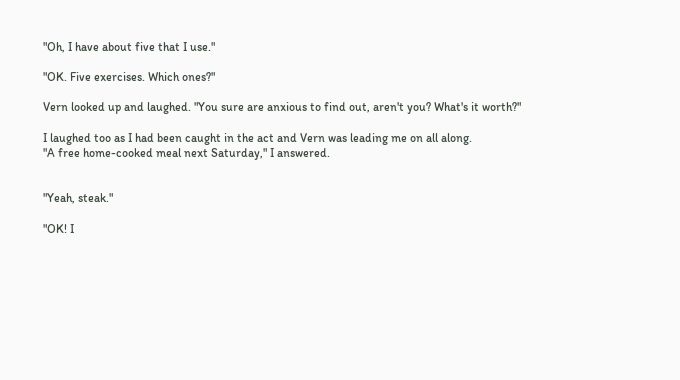"Oh, I have about five that I use."

"OK. Five exercises. Which ones?"

Vern looked up and laughed. "You sure are anxious to find out, aren't you? What's it worth?"

I laughed too as I had been caught in the act and Vern was leading me on all along.
"A free home-cooked meal next Saturday," I answered.


"Yeah, steak."

"OK! I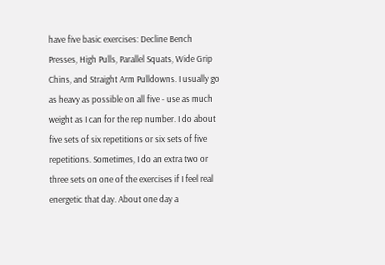have five basic exercises: Decline Bench Presses, High Pulls, Parallel Squats, Wide Grip Chins, and Straight Arm Pulldowns. I usually go as heavy as possible on all five - use as much weight as I can for the rep number. I do about five sets of six repetitions or six sets of five repetitions. Sometimes, I do an extra two or three sets on one of the exercises if I feel real energetic that day. About one day a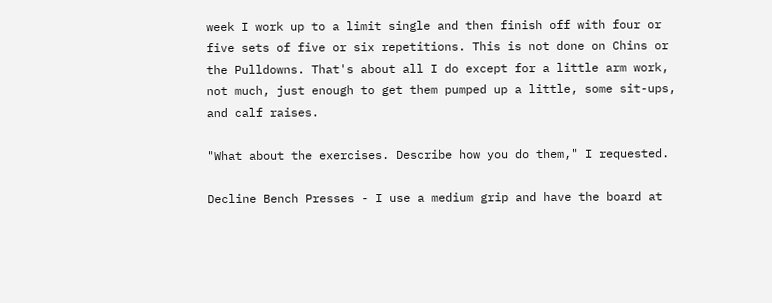week I work up to a limit single and then finish off with four or five sets of five or six repetitions. This is not done on Chins or the Pulldowns. That's about all I do except for a little arm work, not much, just enough to get them pumped up a little, some sit-ups, and calf raises.

"What about the exercises. Describe how you do them," I requested.

Decline Bench Presses - I use a medium grip and have the board at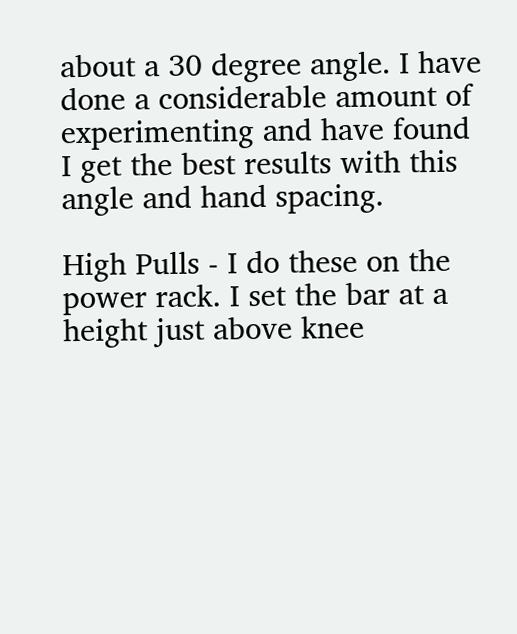about a 30 degree angle. I have done a considerable amount of experimenting and have found I get the best results with this angle and hand spacing.

High Pulls - I do these on the power rack. I set the bar at a height just above knee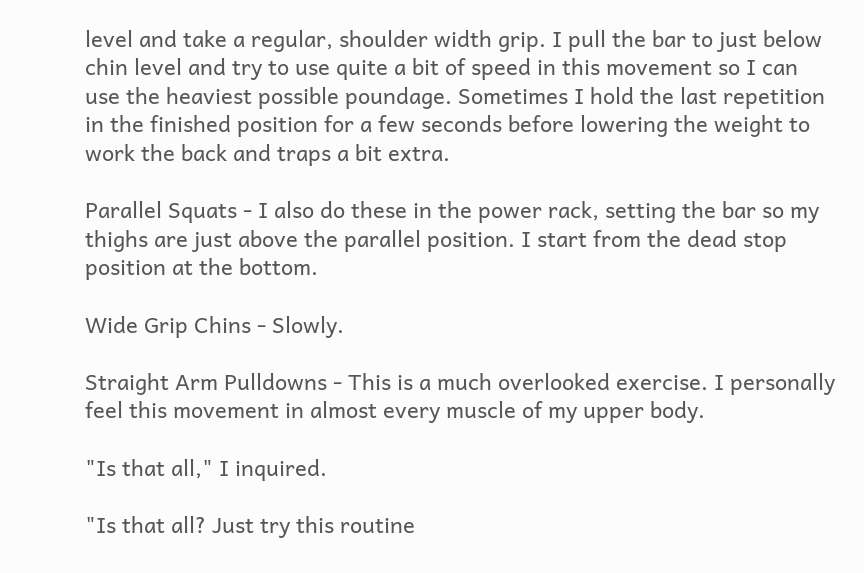level and take a regular, shoulder width grip. I pull the bar to just below chin level and try to use quite a bit of speed in this movement so I can use the heaviest possible poundage. Sometimes I hold the last repetition in the finished position for a few seconds before lowering the weight to work the back and traps a bit extra.

Parallel Squats - I also do these in the power rack, setting the bar so my thighs are just above the parallel position. I start from the dead stop position at the bottom.

Wide Grip Chins - Slowly.

Straight Arm Pulldowns - This is a much overlooked exercise. I personally feel this movement in almost every muscle of my upper body.

"Is that all," I inquired.

"Is that all? Just try this routine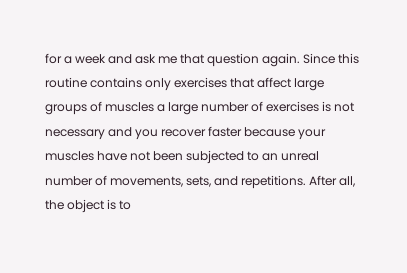for a week and ask me that question again. Since this routine contains only exercises that affect large groups of muscles a large number of exercises is not necessary and you recover faster because your muscles have not been subjected to an unreal number of movements, sets, and repetitions. After all, the object is to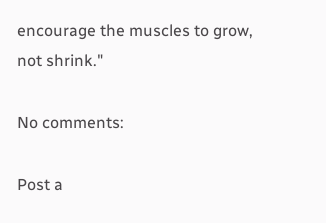encourage the muscles to grow, not shrink."

No comments:

Post a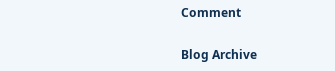Comment

Blog Archive